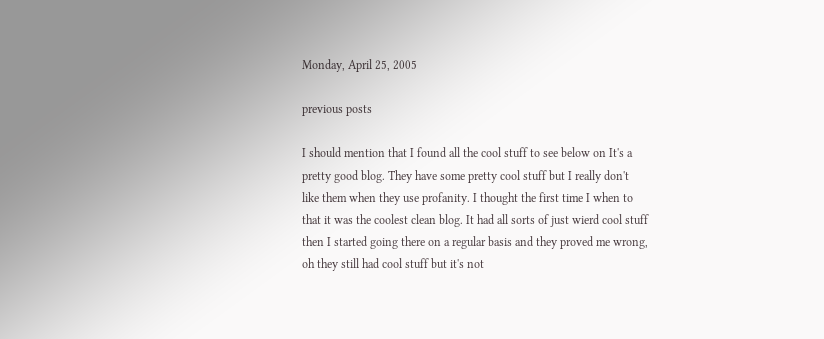Monday, April 25, 2005

previous posts

I should mention that I found all the cool stuff to see below on It's a pretty good blog. They have some pretty cool stuff but I really don't like them when they use profanity. I thought the first time I when to that it was the coolest clean blog. It had all sorts of just wierd cool stuff then I started going there on a regular basis and they proved me wrong, oh they still had cool stuff but it's not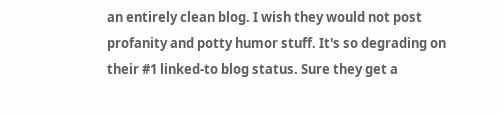an entirely clean blog. I wish they would not post profanity and potty humor stuff. It's so degrading on their #1 linked-to blog status. Sure they get a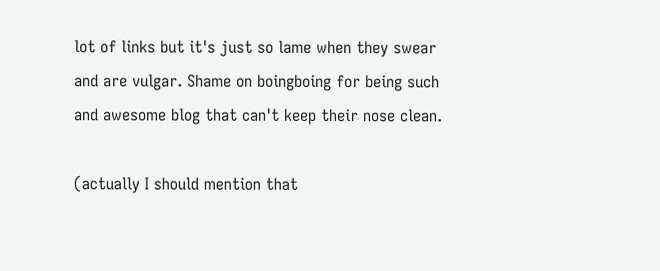lot of links but it's just so lame when they swear and are vulgar. Shame on boingboing for being such and awesome blog that can't keep their nose clean.

(actually I should mention that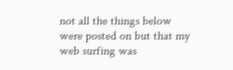not all the things below were posted on but that my web surfing was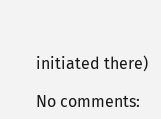initiated there)

No comments: